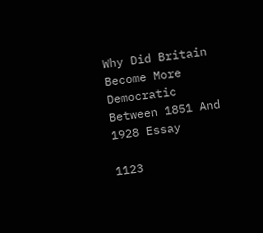Why Did Britain Become More Democratic Between 1851 And 1928 Essay

1123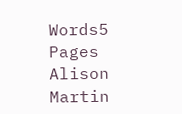Words5 Pages
Alison Martin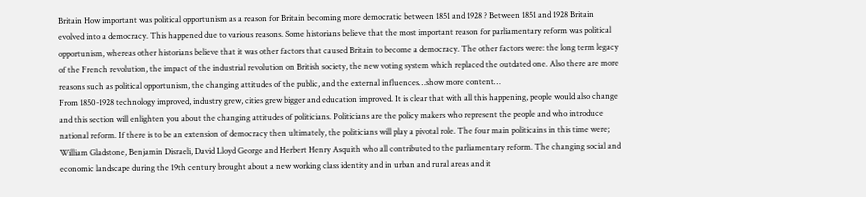Britain How important was political opportunism as a reason for Britain becoming more democratic between 1851 and 1928 ? Between 1851 and 1928 Britain evolved into a democracy. This happened due to various reasons. Some historians believe that the most important reason for parliamentary reform was political opportunism, whereas other historians believe that it was other factors that caused Britain to become a democracy. The other factors were: the long term legacy of the French revolution, the impact of the industrial revolution on British society, the new voting system which replaced the outdated one. Also there are more reasons such as political opportunism, the changing attitudes of the public, and the external influences…show more content…
From 1850-1928 technology improved, industry grew, cities grew bigger and education improved. It is clear that with all this happening, people would also change and this section will enlighten you about the changing attitudes of politicians. Politicians are the policy makers who represent the people and who introduce national reform. If there is to be an extension of democracy then ultimately, the politicians will play a pivotal role. The four main politicains in this time were; William Gladstone, Benjamin Disraeli, David Lloyd George and Herbert Henry Asquith who all contributed to the parliamentary reform. The changing social and economic landscape during the 19th century brought about a new working class identity and in urban and rural areas and it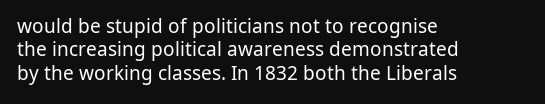would be stupid of politicians not to recognise the increasing political awareness demonstrated by the working classes. In 1832 both the Liberals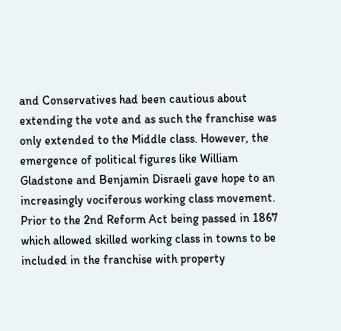and Conservatives had been cautious about extending the vote and as such the franchise was only extended to the Middle class. However, the emergence of political figures like William Gladstone and Benjamin Disraeli gave hope to an increasingly vociferous working class movement. Prior to the 2nd Reform Act being passed in 1867 which allowed skilled working class in towns to be included in the franchise with property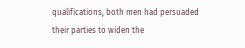qualifications, both men had persuaded their parties to widen the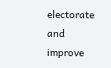electorate and improve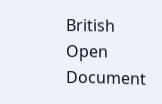British
Open Document